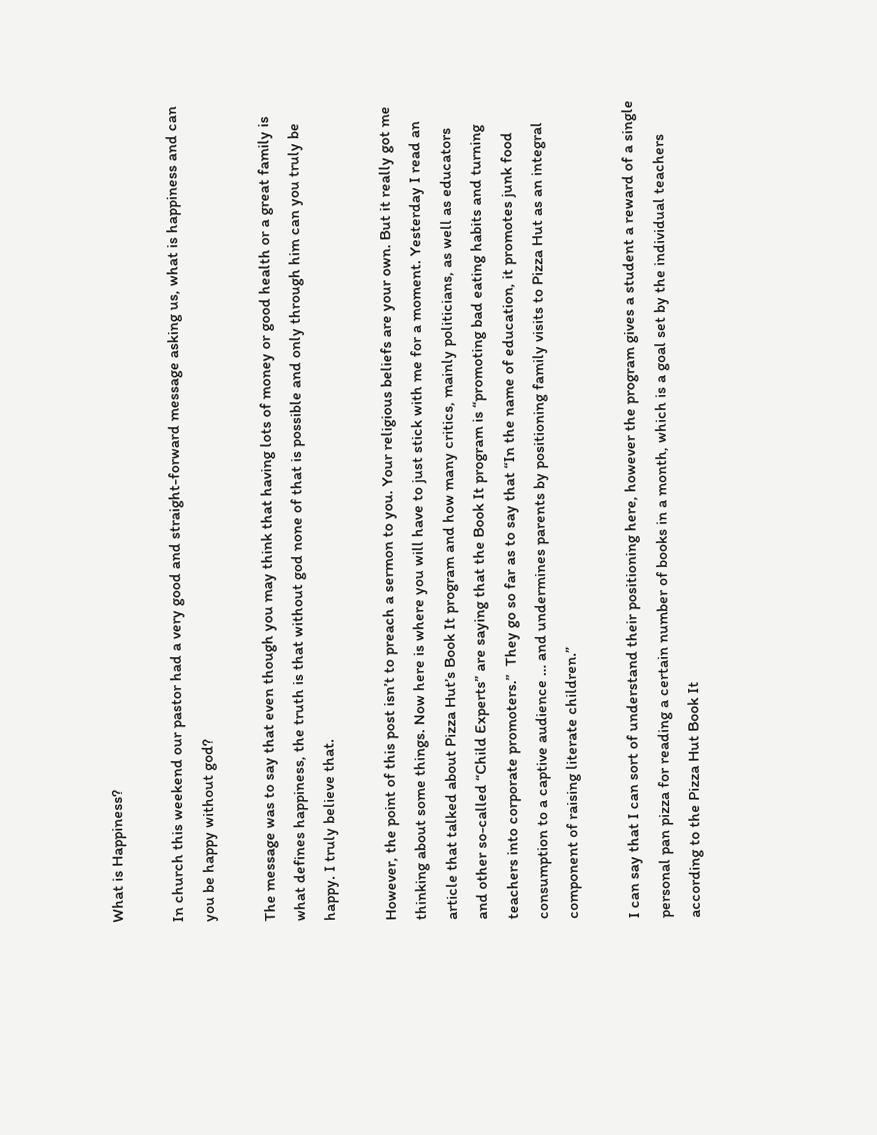What is Happiness?

In church this weekend our pastor had a very good and straight-forward message asking us, what is happiness and can you be happy without god?

The message was to say that even though you may think that having lots of money or good health or a great family is what defines happiness, the truth is that without god none of that is possible and only through him can you truly be happy. I truly believe that.

However, the point of this post isn’t to preach a sermon to you. Your religious beliefs are your own. But it really got me thinking about some things. Now here is where you will have to just stick with me for a moment. Yesterday I read an article that talked about Pizza Hut’s Book It program and how many critics, mainly politicians, as well as educators and other so-called “Child Experts” are saying that the Book It program is “promoting bad eating habits and turning teachers into corporate promoters.”  They go so far as to say that “In the name of education, it promotes junk food consumption to a captive audience … and undermines parents by positioning family visits to Pizza Hut as an integral component of raising literate children.”

I can say that I can sort of understand their positioning here, however the program gives a student a reward of a single personal pan pizza for reading a certain number of books in a month, which is a goal set by the individual teachers according to the Pizza Hut Book It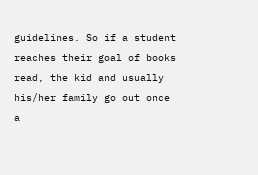guidelines. So if a student reaches their goal of books read, the kid and usually his/her family go out once a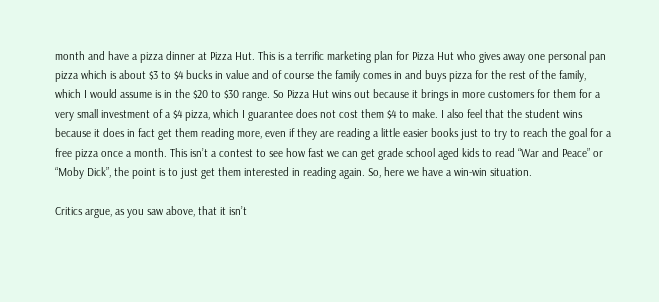month and have a pizza dinner at Pizza Hut. This is a terrific marketing plan for Pizza Hut who gives away one personal pan pizza which is about $3 to $4 bucks in value and of course the family comes in and buys pizza for the rest of the family, which I would assume is in the $20 to $30 range. So Pizza Hut wins out because it brings in more customers for them for a very small investment of a $4 pizza, which I guarantee does not cost them $4 to make. I also feel that the student wins because it does in fact get them reading more, even if they are reading a little easier books just to try to reach the goal for a free pizza once a month. This isn’t a contest to see how fast we can get grade school aged kids to read “War and Peace” or “Moby Dick”, the point is to just get them interested in reading again. So, here we have a win-win situation.

Critics argue, as you saw above, that it isn’t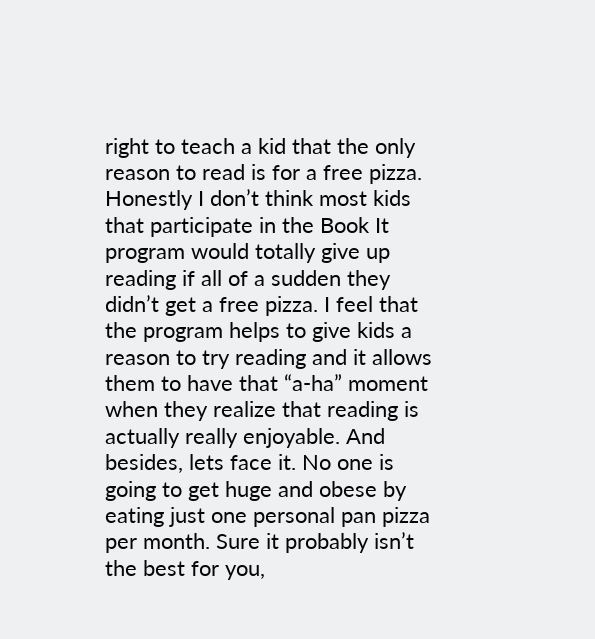right to teach a kid that the only reason to read is for a free pizza. Honestly I don’t think most kids that participate in the Book It program would totally give up reading if all of a sudden they didn’t get a free pizza. I feel that the program helps to give kids a reason to try reading and it allows them to have that “a-ha” moment when they realize that reading is actually really enjoyable. And besides, lets face it. No one is going to get huge and obese by eating just one personal pan pizza per month. Sure it probably isn’t the best for you,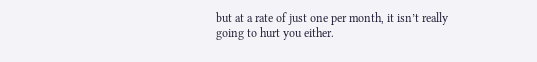but at a rate of just one per month, it isn’t really going to hurt you either.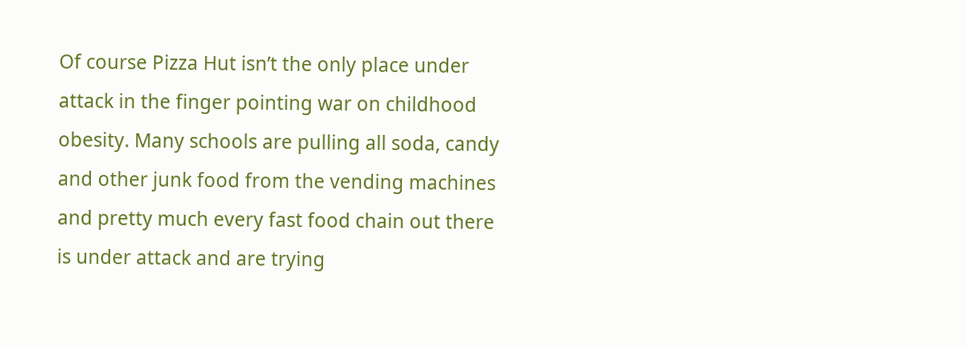Of course Pizza Hut isn’t the only place under attack in the finger pointing war on childhood obesity. Many schools are pulling all soda, candy and other junk food from the vending machines and pretty much every fast food chain out there is under attack and are trying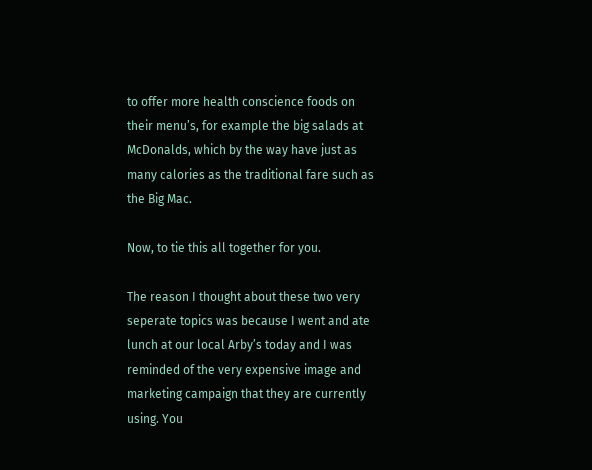to offer more health conscience foods on their menu’s, for example the big salads at McDonalds, which by the way have just as many calories as the traditional fare such as the Big Mac.

Now, to tie this all together for you.

The reason I thought about these two very seperate topics was because I went and ate lunch at our local Arby’s today and I was reminded of the very expensive image and marketing campaign that they are currently using. You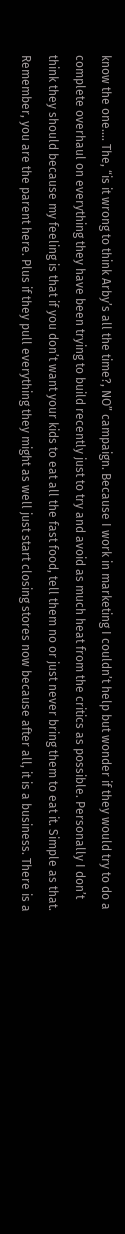know the one…. The, “is it wrong to think Arby’s all the time?, NO” campaign. Because I work in marketing I couldn’t help but wonder if they would try to do a complete overhaul on everything they have been trying to build recently just to try and avoid as much heat from the critics as possible. Personally I don’t think they should because my feeling is that if you don’t want your kids to eat all the fast food, tell them no or just never bring them to eat it. Simple as that. Remember, you are the parent here. Plus if they pull everything they might as well just start closing stores now because after all, it is a business. There is a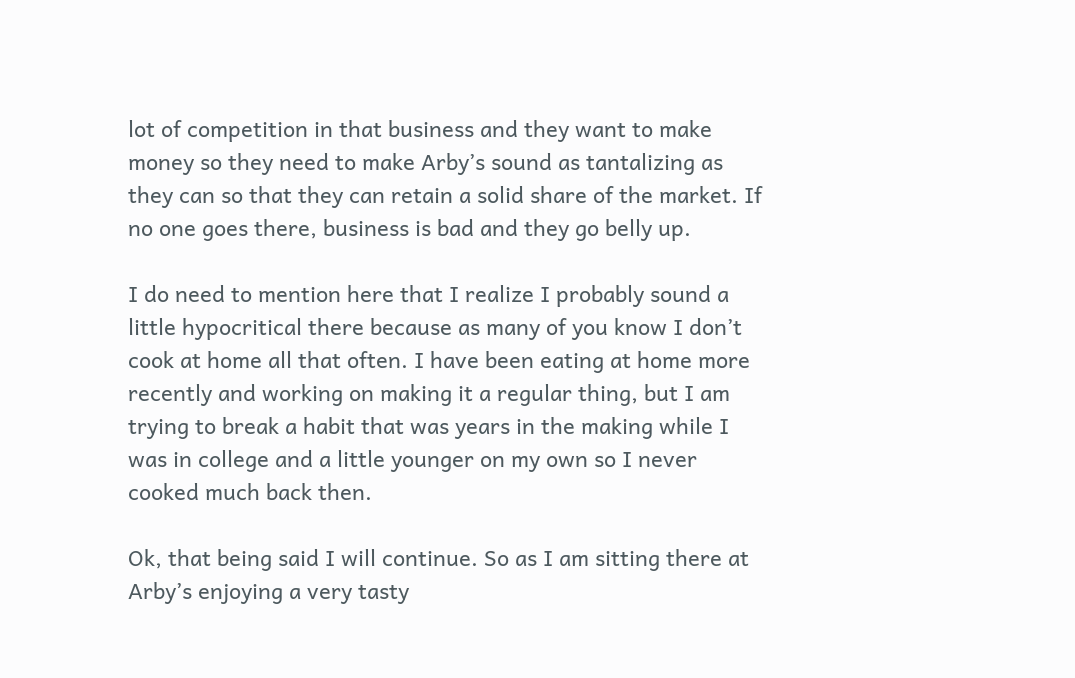lot of competition in that business and they want to make money so they need to make Arby’s sound as tantalizing as they can so that they can retain a solid share of the market. If no one goes there, business is bad and they go belly up.

I do need to mention here that I realize I probably sound a little hypocritical there because as many of you know I don’t cook at home all that often. I have been eating at home more recently and working on making it a regular thing, but I am trying to break a habit that was years in the making while I was in college and a little younger on my own so I never cooked much back then.

Ok, that being said I will continue. So as I am sitting there at Arby’s enjoying a very tasty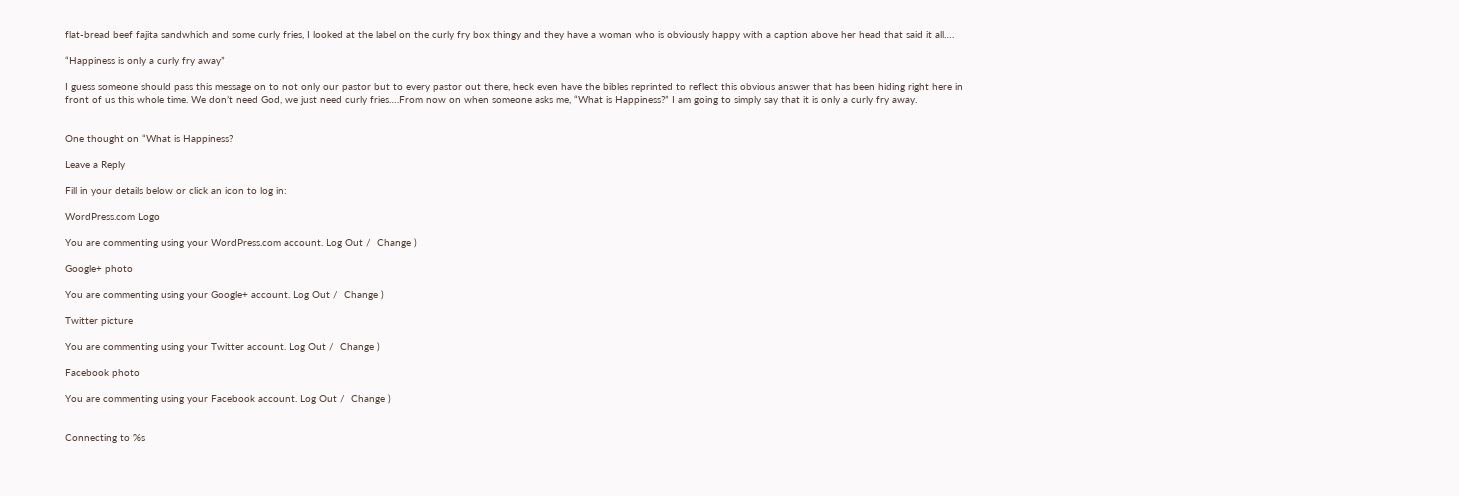flat-bread beef fajita sandwhich and some curly fries, I looked at the label on the curly fry box thingy and they have a woman who is obviously happy with a caption above her head that said it all….

“Happiness is only a curly fry away”

I guess someone should pass this message on to not only our pastor but to every pastor out there, heck even have the bibles reprinted to reflect this obvious answer that has been hiding right here in front of us this whole time. We don’t need God, we just need curly fries….From now on when someone asks me, “What is Happiness?” I am going to simply say that it is only a curly fry away.


One thought on “What is Happiness?

Leave a Reply

Fill in your details below or click an icon to log in:

WordPress.com Logo

You are commenting using your WordPress.com account. Log Out /  Change )

Google+ photo

You are commenting using your Google+ account. Log Out /  Change )

Twitter picture

You are commenting using your Twitter account. Log Out /  Change )

Facebook photo

You are commenting using your Facebook account. Log Out /  Change )


Connecting to %s